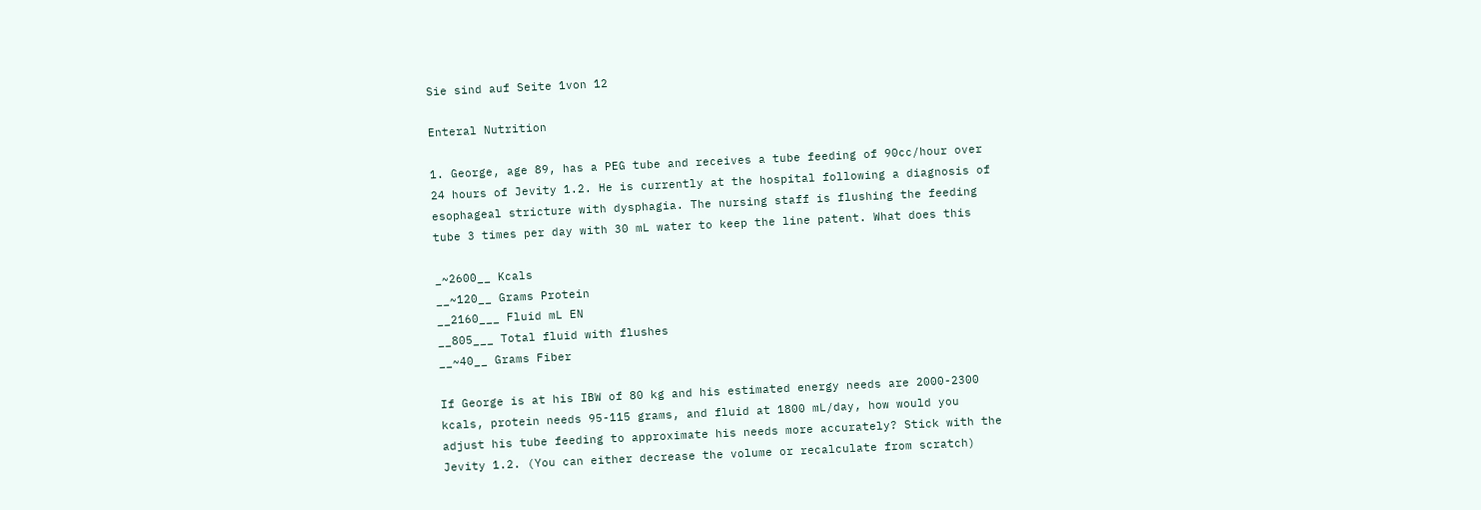Sie sind auf Seite 1von 12

Enteral Nutrition

1. George, age 89, has a PEG tube and receives a tube feeding of 90cc/hour over
24 hours of Jevity 1.2. He is currently at the hospital following a diagnosis of
esophageal stricture with dysphagia. The nursing staff is flushing the feeding
tube 3 times per day with 30 mL water to keep the line patent. What does this

_~2600__ Kcals
__~120__ Grams Protein
__2160___ Fluid mL EN
__805___ Total fluid with flushes
__~40__ Grams Fiber

If George is at his IBW of 80 kg and his estimated energy needs are 2000-2300
kcals, protein needs 95-115 grams, and fluid at 1800 mL/day, how would you
adjust his tube feeding to approximate his needs more accurately? Stick with the
Jevity 1.2. (You can either decrease the volume or recalculate from scratch)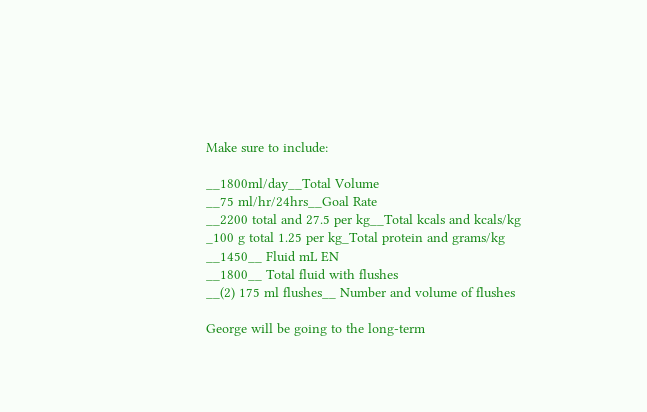Make sure to include:

__1800ml/day__Total Volume
__75 ml/hr/24hrs__Goal Rate
__2200 total and 27.5 per kg__Total kcals and kcals/kg
_100 g total 1.25 per kg_Total protein and grams/kg
__1450__ Fluid mL EN
__1800__ Total fluid with flushes
__(2) 175 ml flushes__ Number and volume of flushes

George will be going to the long-term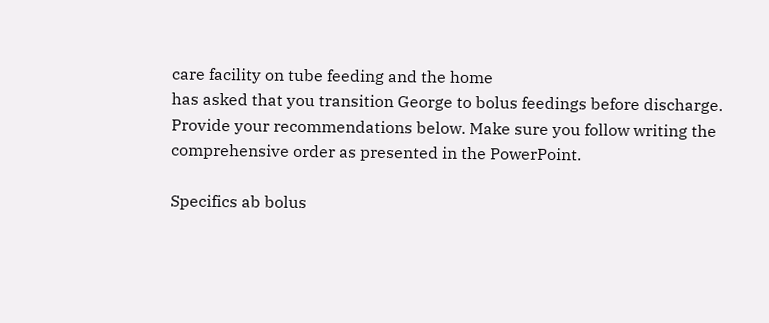care facility on tube feeding and the home
has asked that you transition George to bolus feedings before discharge.
Provide your recommendations below. Make sure you follow writing the
comprehensive order as presented in the PowerPoint.

Specifics ab bolus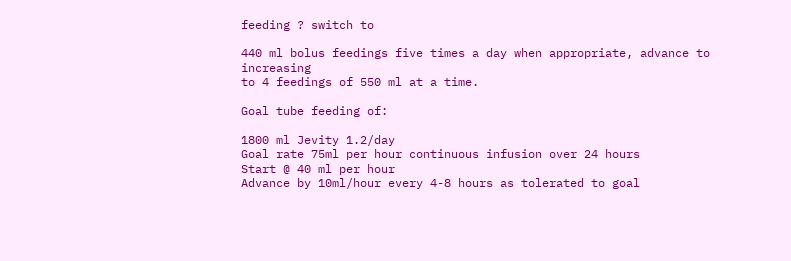feeding ? switch to

440 ml bolus feedings five times a day when appropriate, advance to increasing
to 4 feedings of 550 ml at a time.

Goal tube feeding of:

1800 ml Jevity 1.2/day
Goal rate 75ml per hour continuous infusion over 24 hours
Start @ 40 ml per hour
Advance by 10ml/hour every 4-8 hours as tolerated to goal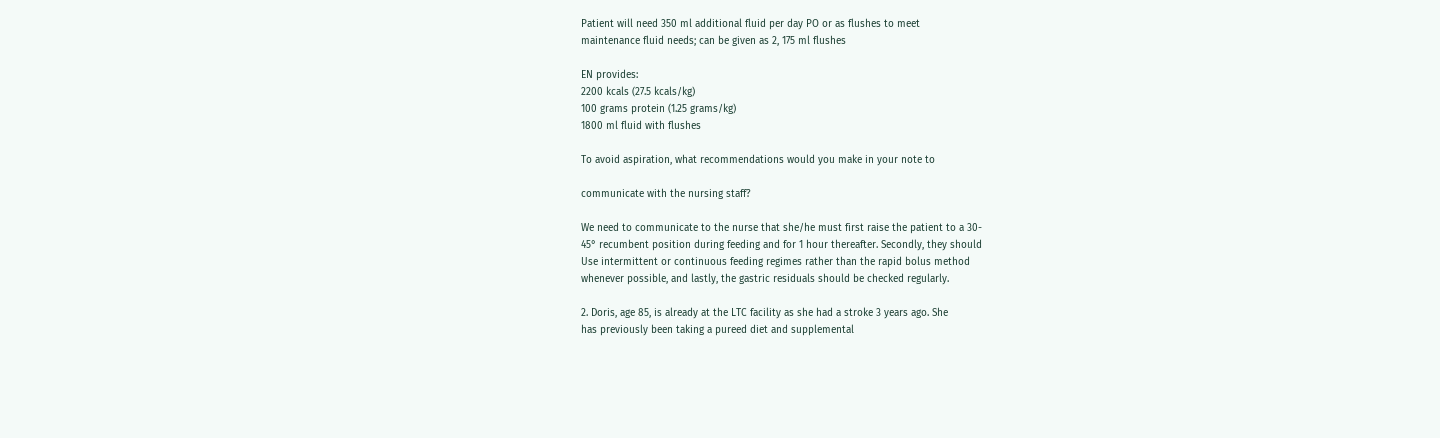Patient will need 350 ml additional fluid per day PO or as flushes to meet
maintenance fluid needs; can be given as 2, 175 ml flushes

EN provides:
2200 kcals (27.5 kcals/kg)
100 grams protein (1.25 grams/kg)
1800 ml fluid with flushes

To avoid aspiration, what recommendations would you make in your note to

communicate with the nursing staff?

We need to communicate to the nurse that she/he must first raise the patient to a 30-
45° recumbent position during feeding and for 1 hour thereafter. Secondly, they should
Use intermittent or continuous feeding regimes rather than the rapid bolus method
whenever possible, and lastly, the gastric residuals should be checked regularly.

2. Doris, age 85, is already at the LTC facility as she had a stroke 3 years ago. She
has previously been taking a pureed diet and supplemental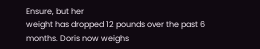Ensure, but her
weight has dropped 12 pounds over the past 6 months. Doris now weighs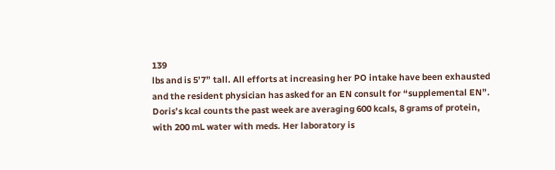139
lbs and is 5’7” tall. All efforts at increasing her PO intake have been exhausted
and the resident physician has asked for an EN consult for “supplemental EN”.
Doris’s kcal counts the past week are averaging 600 kcals, 8 grams of protein,
with 200 mL water with meds. Her laboratory is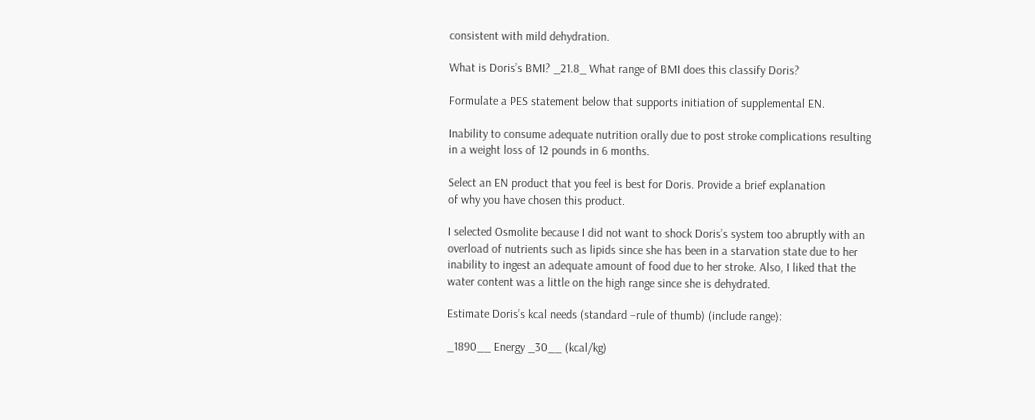consistent with mild dehydration.

What is Doris’s BMI? _21.8_ What range of BMI does this classify Doris?

Formulate a PES statement below that supports initiation of supplemental EN.

Inability to consume adequate nutrition orally due to post stroke complications resulting
in a weight loss of 12 pounds in 6 months.

Select an EN product that you feel is best for Doris. Provide a brief explanation
of why you have chosen this product.

I selected Osmolite because I did not want to shock Doris’s system too abruptly with an
overload of nutrients such as lipids since she has been in a starvation state due to her
inability to ingest an adequate amount of food due to her stroke. Also, I liked that the
water content was a little on the high range since she is dehydrated.

Estimate Doris’s kcal needs (standard –rule of thumb) (include range):

_1890__ Energy _30__ (kcal/kg)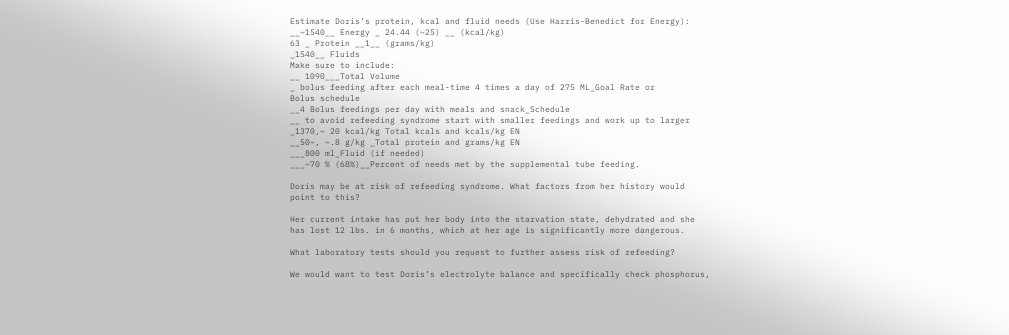Estimate Doris’s protein, kcal and fluid needs (Use Harris-Benedict for Energy):
__~1540__ Energy _ 24.44 (~25) __ (kcal/kg)
63 _ Protein __1__ (grams/kg)
_1540__ Fluids
Make sure to include:
__ 1090___Total Volume
_ bolus feeding after each meal-time 4 times a day of 275 ML_Goal Rate or
Bolus schedule
__4 Bolus feedings per day with meals and snack_Schedule
__ to avoid refeeding syndrome start with smaller feedings and work up to larger
_1370,~ 20 kcal/kg Total kcals and kcals/kg EN
__50~, ~.8 g/kg _Total protein and grams/kg EN
___800 ml_Fluid (if needed)
___~70 % (68%)__Percent of needs met by the supplemental tube feeding.

Doris may be at risk of refeeding syndrome. What factors from her history would
point to this?

Her current intake has put her body into the starvation state, dehydrated and she
has lost 12 lbs. in 6 months, which at her age is significantly more dangerous.

What laboratory tests should you request to further assess risk of refeeding?

We would want to test Doris’s electrolyte balance and specifically check phosphorus,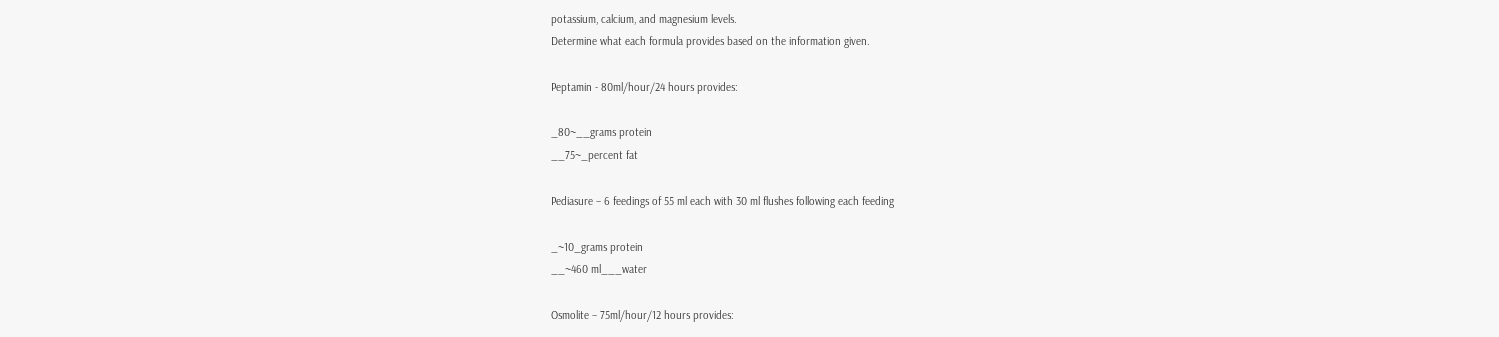potassium, calcium, and magnesium levels.
Determine what each formula provides based on the information given.

Peptamin - 80ml/hour/24 hours provides:

_80~__grams protein
__75~_percent fat

Pediasure – 6 feedings of 55 ml each with 30 ml flushes following each feeding

_~10_grams protein
__~460 ml___water

Osmolite – 75ml/hour/12 hours provides: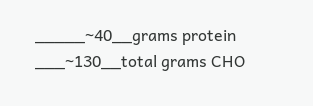_____~40__grams protein
___~130__total grams CHO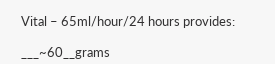Vital – 65ml/hour/24 hours provides:

___~60__grams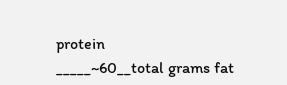protein
_____~60__total grams fat